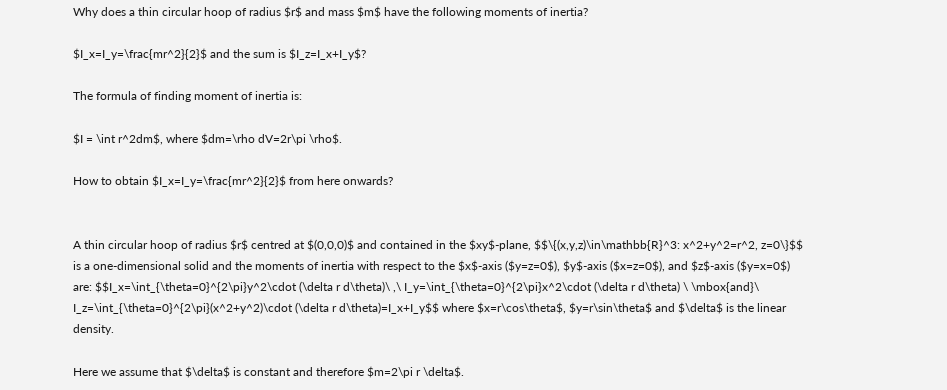Why does a thin circular hoop of radius $r$ and mass $m$ have the following moments of inertia?

$I_x=I_y=\frac{mr^2}{2}$ and the sum is $I_z=I_x+I_y$?

The formula of finding moment of inertia is:

$I = \int r^2dm$, where $dm=\rho dV=2r\pi \rho$.

How to obtain $I_x=I_y=\frac{mr^2}{2}$ from here onwards?


A thin circular hoop of radius $r$ centred at $(0,0,0)$ and contained in the $xy$-plane, $$\{(x,y,z)\in\mathbb{R}^3: x^2+y^2=r^2, z=0\}$$
is a one-dimensional solid and the moments of inertia with respect to the $x$-axis ($y=z=0$), $y$-axis ($x=z=0$), and $z$-axis ($y=x=0$) are: $$I_x=\int_{\theta=0}^{2\pi}y^2\cdot (\delta r d\theta)\ ,\ I_y=\int_{\theta=0}^{2\pi}x^2\cdot (\delta r d\theta) \ \mbox{and}\ I_z=\int_{\theta=0}^{2\pi}(x^2+y^2)\cdot (\delta r d\theta)=I_x+I_y$$ where $x=r\cos\theta$, $y=r\sin\theta$ and $\delta$ is the linear density.

Here we assume that $\delta$ is constant and therefore $m=2\pi r \delta$.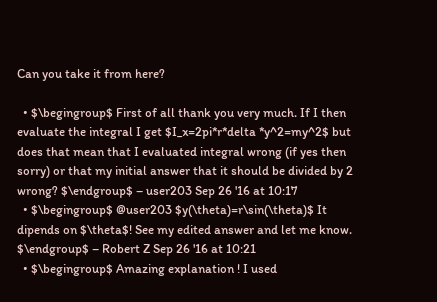Can you take it from here?

  • $\begingroup$ First of all thank you very much. If I then evaluate the integral I get $I_x=2pi*r*delta *y^2=my^2$ but does that mean that I evaluated integral wrong (if yes then sorry) or that my initial answer that it should be divided by 2 wrong? $\endgroup$ – user203 Sep 26 '16 at 10:17
  • $\begingroup$ @user203 $y(\theta)=r\sin(\theta)$ It dipends on $\theta$! See my edited answer and let me know. $\endgroup$ – Robert Z Sep 26 '16 at 10:21
  • $\begingroup$ Amazing explanation ! I used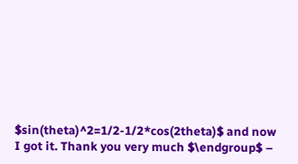$sin(theta)^2=1/2-1/2*cos(2theta)$ and now I got it. Thank you very much $\endgroup$ –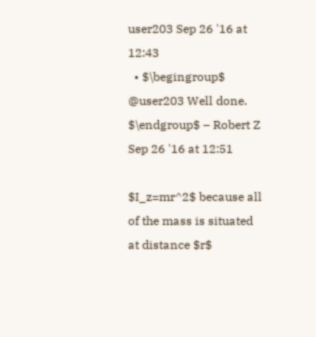user203 Sep 26 '16 at 12:43
  • $\begingroup$ @user203 Well done. $\endgroup$ – Robert Z Sep 26 '16 at 12:51

$I_z=mr^2$ because all of the mass is situated at distance $r$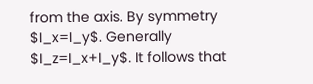from the axis. By symmetry $I_x=I_y$. Generally $I_z=I_x+I_y$. It follows that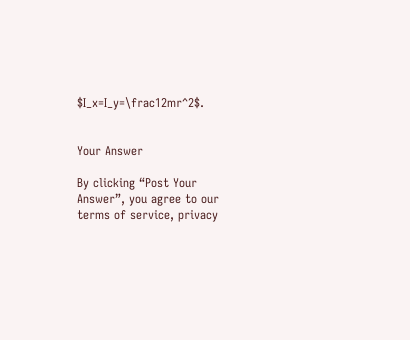$I_x=I_y=\frac12mr^2$.


Your Answer

By clicking “Post Your Answer”, you agree to our terms of service, privacy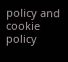policy and cookie policy